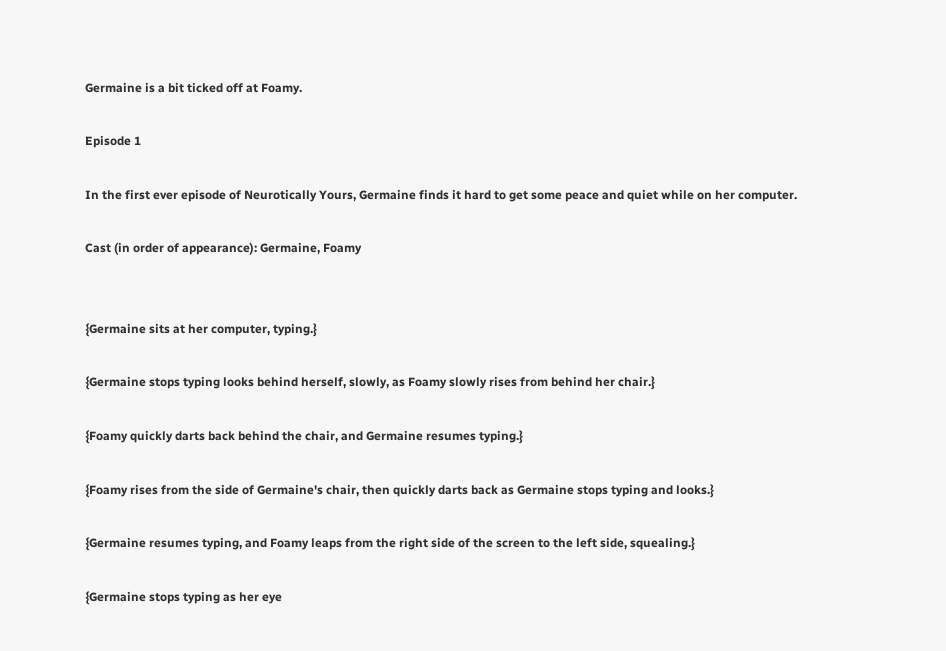Germaine is a bit ticked off at Foamy.

Episode 1

In the first ever episode of Neurotically Yours, Germaine finds it hard to get some peace and quiet while on her computer.

Cast (in order of appearance): Germaine, Foamy


{Germaine sits at her computer, typing.}

{Germaine stops typing looks behind herself, slowly, as Foamy slowly rises from behind her chair.}

{Foamy quickly darts back behind the chair, and Germaine resumes typing.}

{Foamy rises from the side of Germaine's chair, then quickly darts back as Germaine stops typing and looks.}

{Germaine resumes typing, and Foamy leaps from the right side of the screen to the left side, squealing.}

{Germaine stops typing as her eye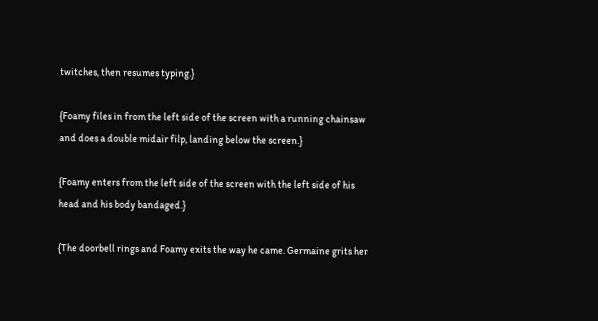twitches, then resumes typing.}

{Foamy files in from the left side of the screen with a running chainsaw and does a double midair filp, landing below the screen.}

{Foamy enters from the left side of the screen with the left side of his head and his body bandaged.}

{The doorbell rings and Foamy exits the way he came. Germaine grits her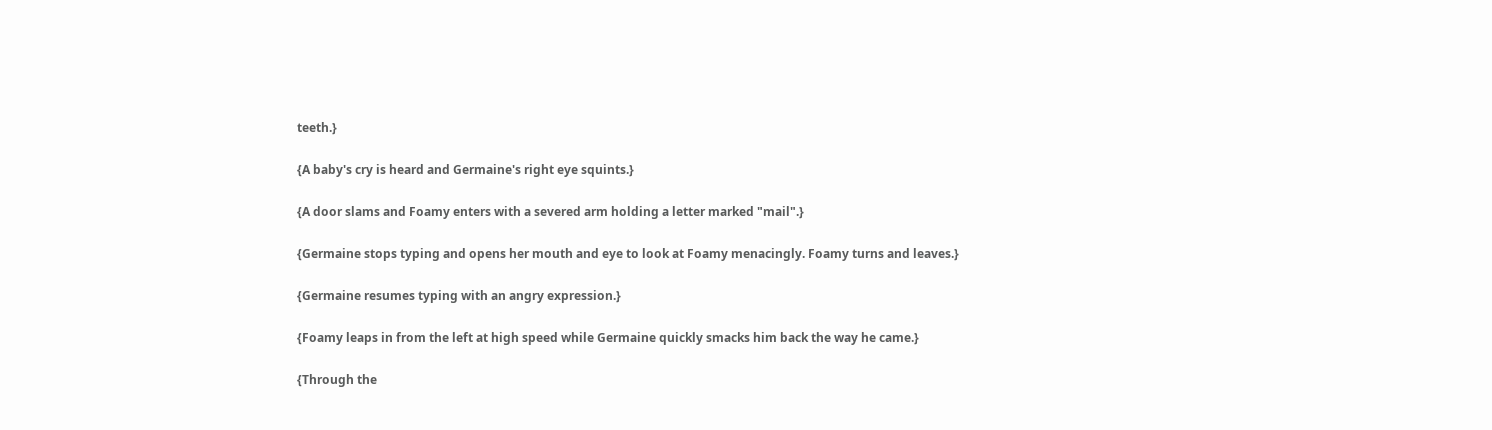teeth.}

{A baby's cry is heard and Germaine's right eye squints.}

{A door slams and Foamy enters with a severed arm holding a letter marked "mail".}

{Germaine stops typing and opens her mouth and eye to look at Foamy menacingly. Foamy turns and leaves.}

{Germaine resumes typing with an angry expression.}

{Foamy leaps in from the left at high speed while Germaine quickly smacks him back the way he came.}

{Through the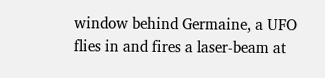window behind Germaine, a UFO flies in and fires a laser-beam at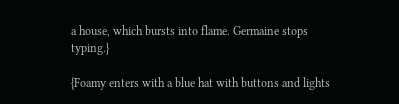a house, which bursts into flame. Germaine stops typing.}

{Foamy enters with a blue hat with buttons and lights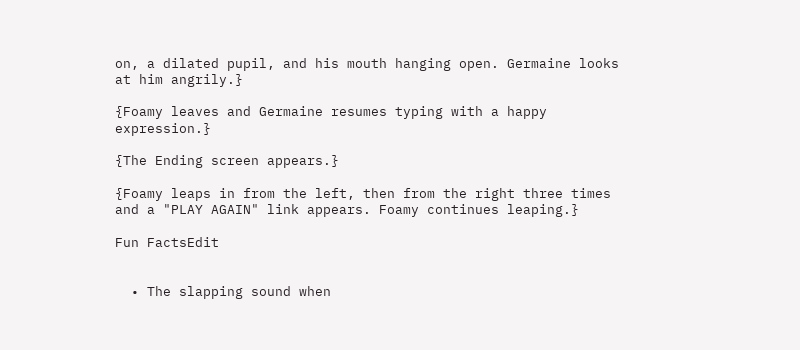on, a dilated pupil, and his mouth hanging open. Germaine looks at him angrily.}

{Foamy leaves and Germaine resumes typing with a happy expression.}

{The Ending screen appears.}

{Foamy leaps in from the left, then from the right three times and a "PLAY AGAIN" link appears. Foamy continues leaping.}

Fun FactsEdit


  • The slapping sound when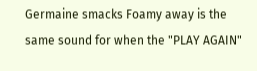Germaine smacks Foamy away is the same sound for when the "PLAY AGAIN"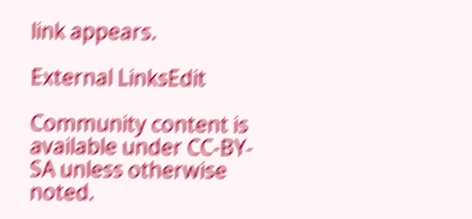link appears.

External LinksEdit

Community content is available under CC-BY-SA unless otherwise noted.